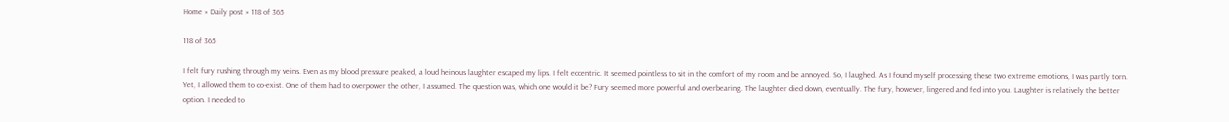Home » Daily post » 118 of 365

118 of 365

I felt fury rushing through my veins. Even as my blood pressure peaked, a loud heinous laughter escaped my lips. I felt eccentric. It seemed pointless to sit in the comfort of my room and be annoyed. So, I laughed. As I found myself processing these two extreme emotions, I was partly torn. Yet, I allowed them to co-exist. One of them had to overpower the other, I assumed. The question was, which one would it be? Fury seemed more powerful and overbearing. The laughter died down, eventually. The fury, however, lingered and fed into you. Laughter is relatively the better option. I needed to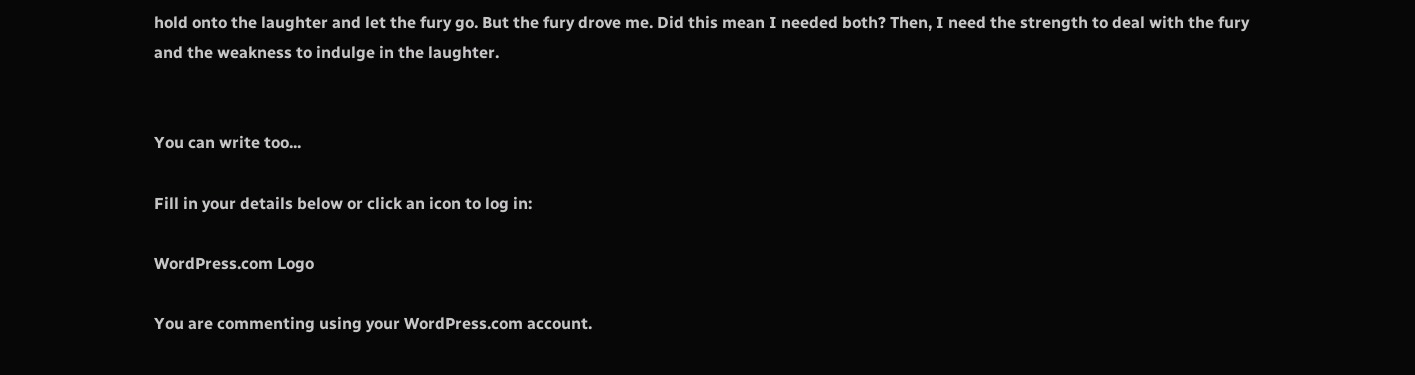hold onto the laughter and let the fury go. But the fury drove me. Did this mean I needed both? Then, I need the strength to deal with the fury and the weakness to indulge in the laughter.


You can write too...

Fill in your details below or click an icon to log in:

WordPress.com Logo

You are commenting using your WordPress.com account.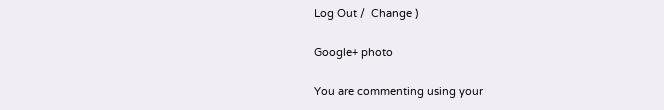Log Out /  Change )

Google+ photo

You are commenting using your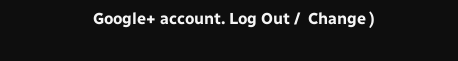Google+ account. Log Out /  Change )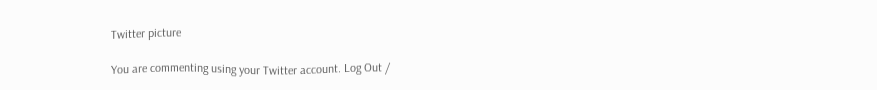Twitter picture

You are commenting using your Twitter account. Log Out /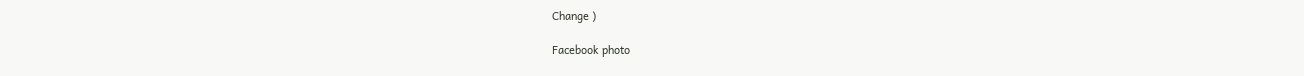Change )

Facebook photo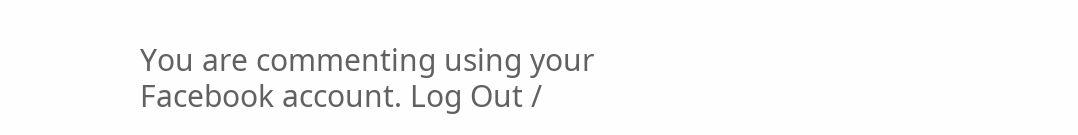You are commenting using your Facebook account. Log Out /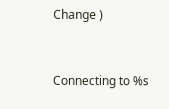Change )


Connecting to %s